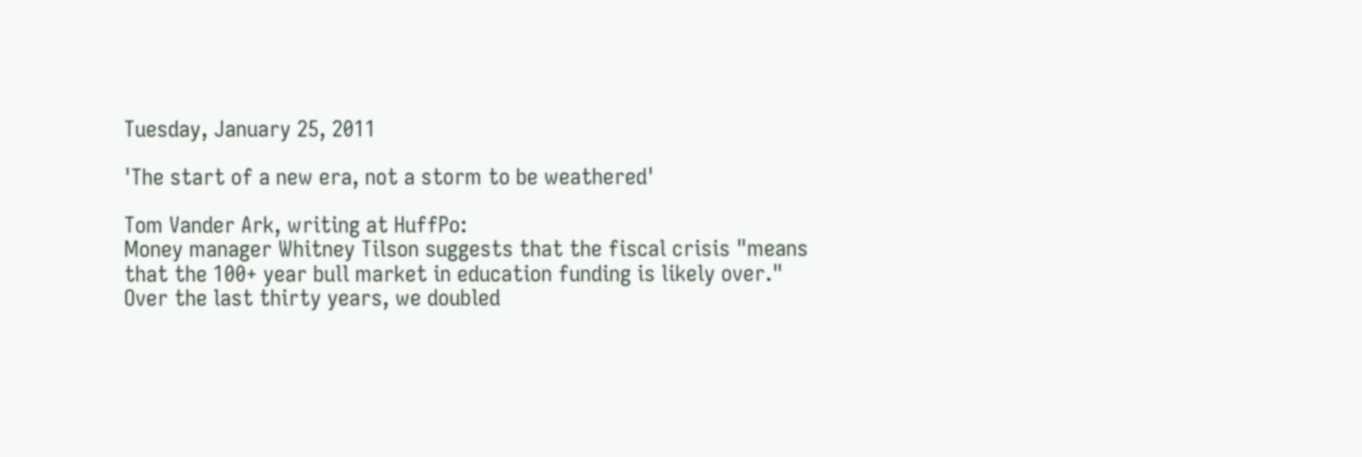Tuesday, January 25, 2011

'The start of a new era, not a storm to be weathered'

Tom Vander Ark, writing at HuffPo:
Money manager Whitney Tilson suggests that the fiscal crisis "means that the 100+ year bull market in education funding is likely over." Over the last thirty years, we doubled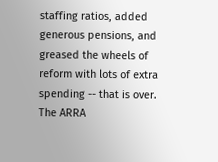staffing ratios, added generous pensions, and greased the wheels of reform with lots of extra spending -- that is over. The ARRA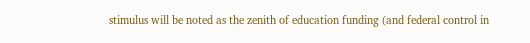stimulus will be noted as the zenith of education funding (and federal control in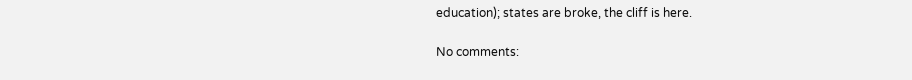education); states are broke, the cliff is here.

No comments: